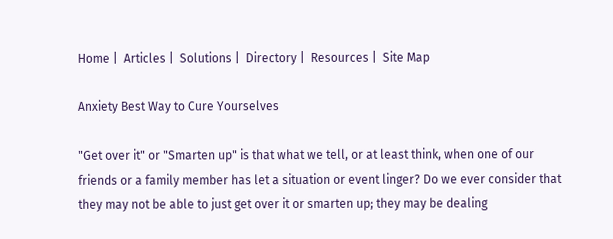Home |  Articles |  Solutions |  Directory |  Resources |  Site Map

Anxiety Best Way to Cure Yourselves

"Get over it" or "Smarten up" is that what we tell, or at least think, when one of our friends or a family member has let a situation or event linger? Do we ever consider that they may not be able to just get over it or smarten up; they may be dealing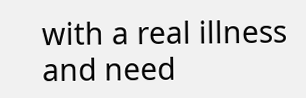with a real illness and need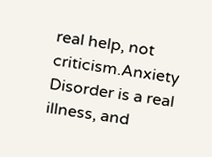real help, not criticism.Anxiety Disorder is a real illness, and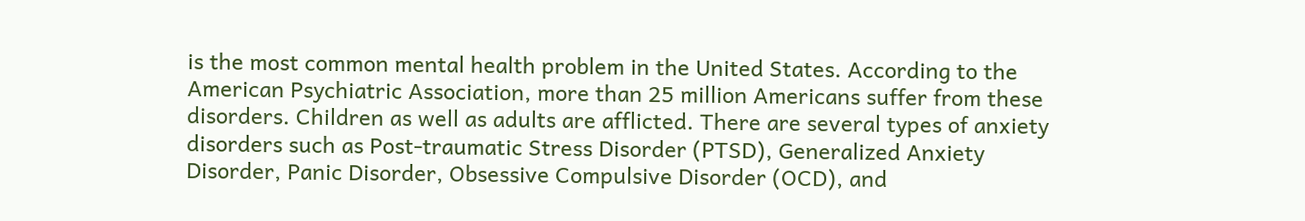is the most common mental health problem in the United States. According to the American Psychiatric Association, more than 25 million Americans suffer from these disorders. Children as well as adults are afflicted. There are several types of anxiety disorders such as Post-traumatic Stress Disorder (PTSD), Generalized Anxiety Disorder, Panic Disorder, Obsessive Compulsive Disorder (OCD), and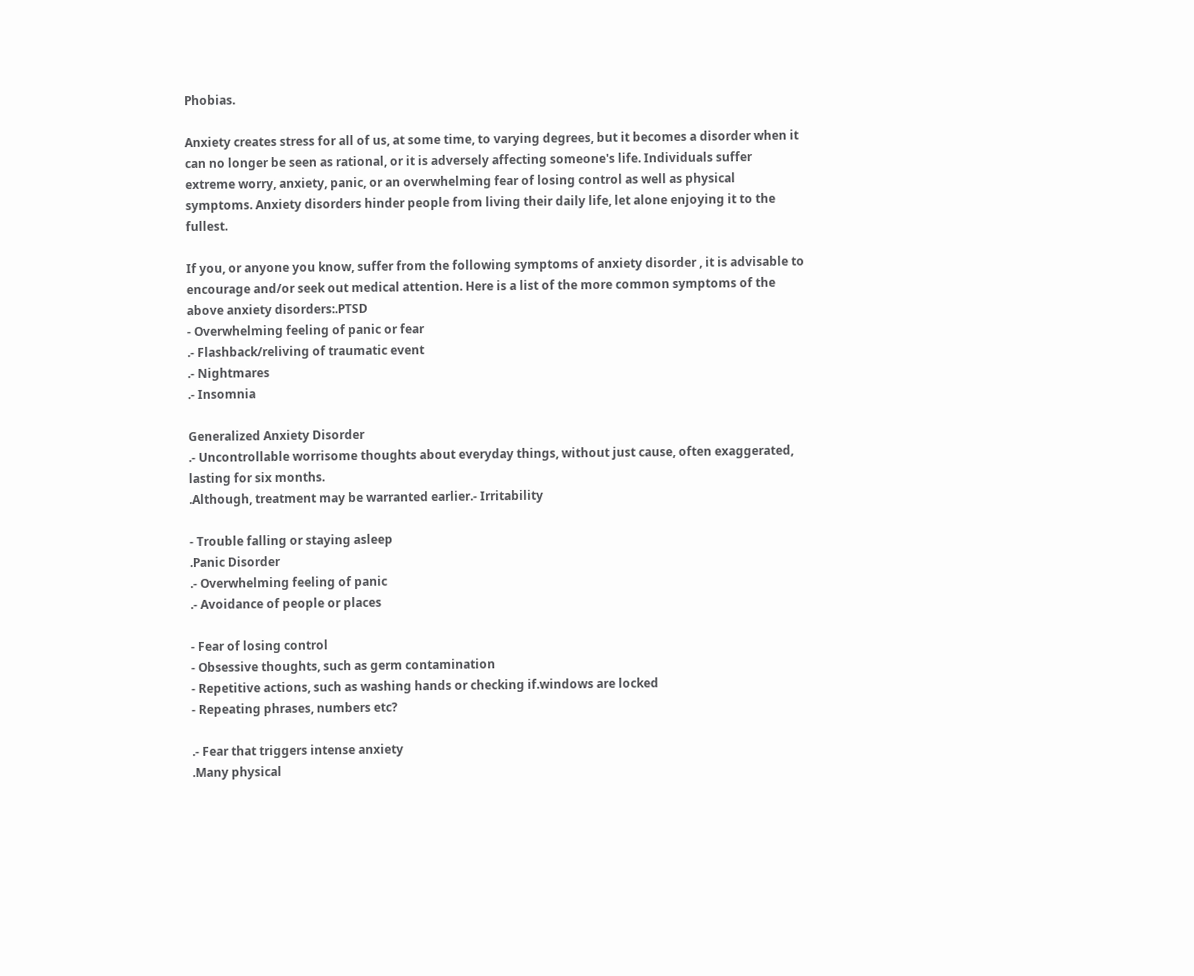Phobias.

Anxiety creates stress for all of us, at some time, to varying degrees, but it becomes a disorder when it can no longer be seen as rational, or it is adversely affecting someone's life. Individuals suffer extreme worry, anxiety, panic, or an overwhelming fear of losing control as well as physical symptoms. Anxiety disorders hinder people from living their daily life, let alone enjoying it to the fullest.

If you, or anyone you know, suffer from the following symptoms of anxiety disorder , it is advisable to encourage and/or seek out medical attention. Here is a list of the more common symptoms of the above anxiety disorders:.PTSD
- Overwhelming feeling of panic or fear
.- Flashback/reliving of traumatic event
.- Nightmares
.- Insomnia

Generalized Anxiety Disorder
.- Uncontrollable worrisome thoughts about everyday things, without just cause, often exaggerated, lasting for six months.
.Although, treatment may be warranted earlier.- Irritability

- Trouble falling or staying asleep
.Panic Disorder
.- Overwhelming feeling of panic
.- Avoidance of people or places

- Fear of losing control
- Obsessive thoughts, such as germ contamination
- Repetitive actions, such as washing hands or checking if.windows are locked
- Repeating phrases, numbers etc?

.- Fear that triggers intense anxiety
.Many physical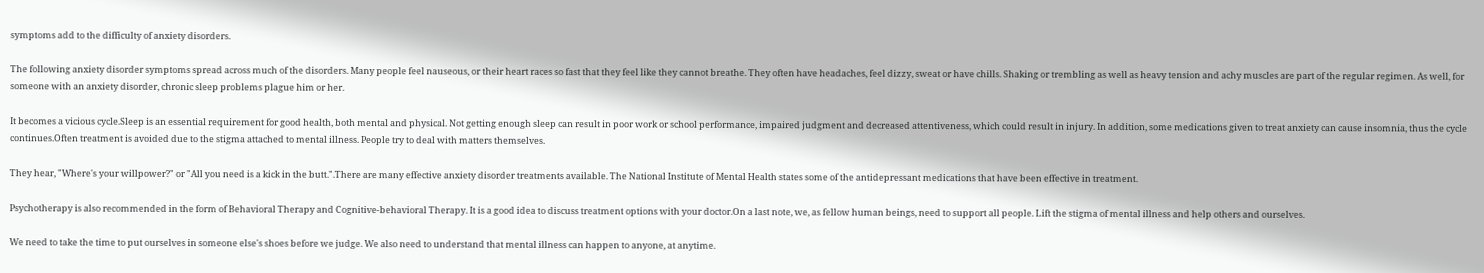symptoms add to the difficulty of anxiety disorders.

The following anxiety disorder symptoms spread across much of the disorders. Many people feel nauseous, or their heart races so fast that they feel like they cannot breathe. They often have headaches, feel dizzy, sweat or have chills. Shaking or trembling as well as heavy tension and achy muscles are part of the regular regimen. As well, for someone with an anxiety disorder, chronic sleep problems plague him or her.

It becomes a vicious cycle.Sleep is an essential requirement for good health, both mental and physical. Not getting enough sleep can result in poor work or school performance, impaired judgment and decreased attentiveness, which could result in injury. In addition, some medications given to treat anxiety can cause insomnia, thus the cycle continues.Often treatment is avoided due to the stigma attached to mental illness. People try to deal with matters themselves.

They hear, "Where's your willpower?" or "All you need is a kick in the butt.".There are many effective anxiety disorder treatments available. The National Institute of Mental Health states some of the antidepressant medications that have been effective in treatment.

Psychotherapy is also recommended in the form of Behavioral Therapy and Cognitive-behavioral Therapy. It is a good idea to discuss treatment options with your doctor.On a last note, we, as fellow human beings, need to support all people. Lift the stigma of mental illness and help others and ourselves.

We need to take the time to put ourselves in someone else's shoes before we judge. We also need to understand that mental illness can happen to anyone, at anytime.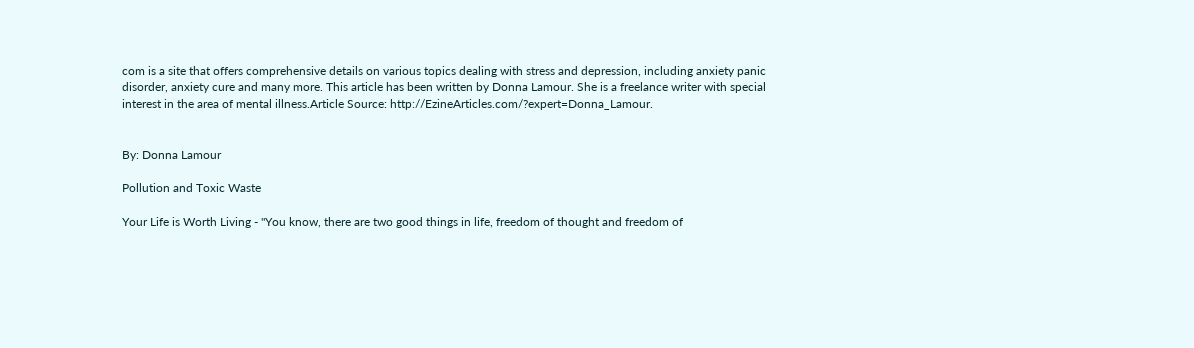com is a site that offers comprehensive details on various topics dealing with stress and depression, including anxiety panic disorder, anxiety cure and many more. This article has been written by Donna Lamour. She is a freelance writer with special interest in the area of mental illness.Article Source: http://EzineArticles.com/?expert=Donna_Lamour.


By: Donna Lamour

Pollution and Toxic Waste

Your Life is Worth Living - "You know, there are two good things in life, freedom of thought and freedom of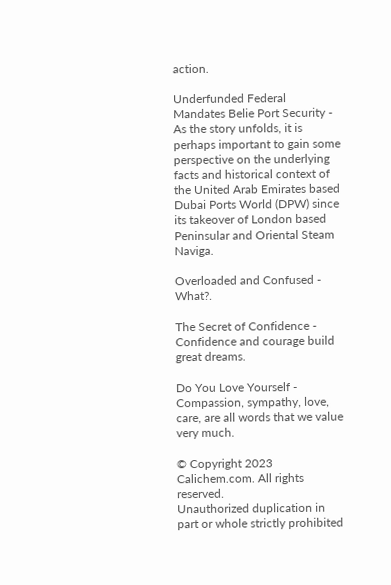action.

Underfunded Federal Mandates Belie Port Security - As the story unfolds, it is perhaps important to gain some perspective on the underlying facts and historical context of the United Arab Emirates based Dubai Ports World (DPW) since its takeover of London based Peninsular and Oriental Steam Naviga.

Overloaded and Confused - What?.

The Secret of Confidence - Confidence and courage build great dreams.

Do You Love Yourself - Compassion, sympathy, love, care, are all words that we value very much.

© Copyright 2023 Calichem.com. All rights reserved.
Unauthorized duplication in part or whole strictly prohibited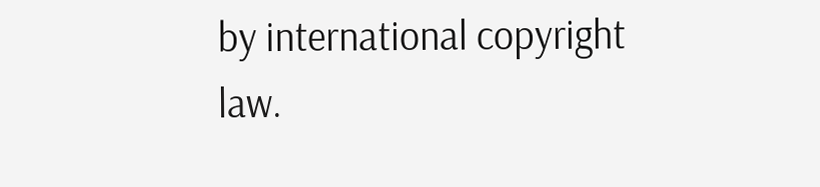by international copyright law.